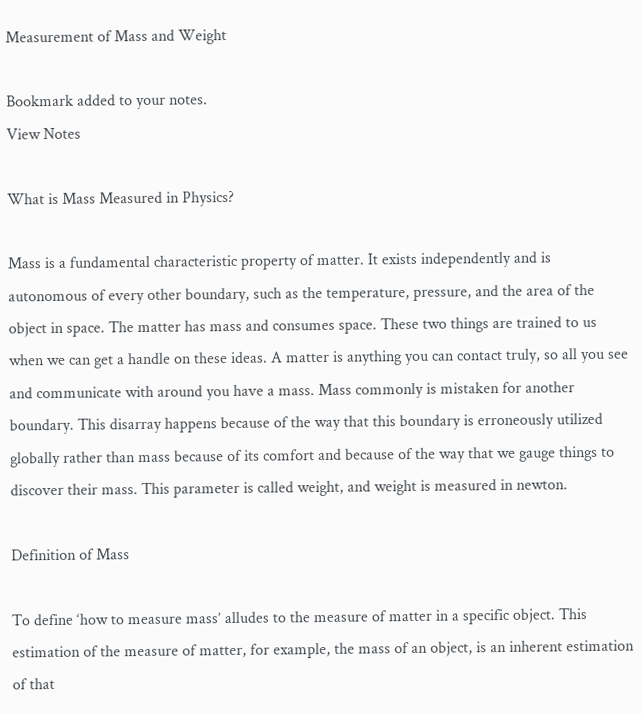Measurement of Mass and Weight

Bookmark added to your notes.
View Notes

What is Mass Measured in Physics?

Mass is a fundamental characteristic property of matter. It exists independently and is autonomous of every other boundary, such as the temperature, pressure, and the area of the object in space. The matter has mass and consumes space. These two things are trained to us when we can get a handle on these ideas. A matter is anything you can contact truly, so all you see and communicate with around you have a mass. Mass commonly is mistaken for another boundary. This disarray happens because of the way that this boundary is erroneously utilized globally rather than mass because of its comfort and because of the way that we gauge things to discover their mass. This parameter is called weight, and weight is measured in newton.

Definition of Mass

To define ‘how to measure mass’ alludes to the measure of matter in a specific object. This estimation of the measure of matter, for example, the mass of an object, is an inherent estimation of that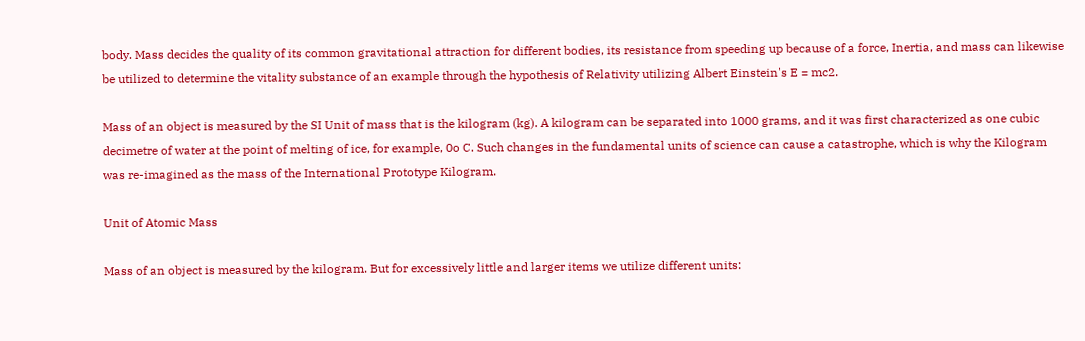body. Mass decides the quality of its common gravitational attraction for different bodies, its resistance from speeding up because of a force, Inertia, and mass can likewise be utilized to determine the vitality substance of an example through the hypothesis of Relativity utilizing Albert Einstein's E = mc2.

Mass of an object is measured by the SI Unit of mass that is the kilogram (kg). A kilogram can be separated into 1000 grams, and it was first characterized as one cubic decimetre of water at the point of melting of ice, for example, 0o C. Such changes in the fundamental units of science can cause a catastrophe, which is why the Kilogram was re-imagined as the mass of the International Prototype Kilogram.

Unit of Atomic Mass

Mass of an object is measured by the kilogram. But for excessively little and larger items we utilize different units: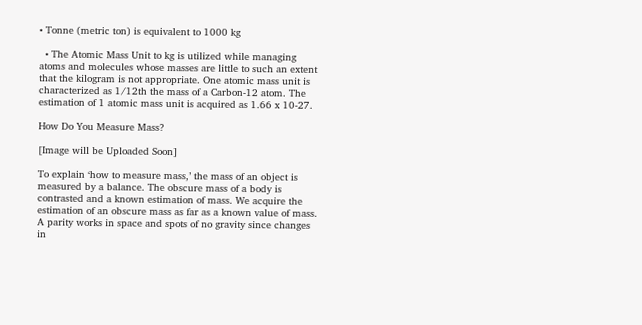• Tonne (metric ton) is equivalent to 1000 kg

  • The Atomic Mass Unit to kg is utilized while managing atoms and molecules whose masses are little to such an extent that the kilogram is not appropriate. One atomic mass unit is characterized as 1/12th the mass of a Carbon-12 atom. The estimation of 1 atomic mass unit is acquired as 1.66 x 10-27.

How Do You Measure Mass?

[Image will be Uploaded Soon]

To explain ‘how to measure mass,’ the mass of an object is measured by a balance. The obscure mass of a body is contrasted and a known estimation of mass. We acquire the estimation of an obscure mass as far as a known value of mass. A parity works in space and spots of no gravity since changes in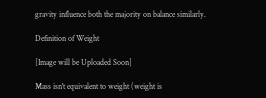gravity influence both the majority on balance similarly.

Definition of Weight

[Image will be Uploaded Soon]

Mass isn't equivalent to weight (weight is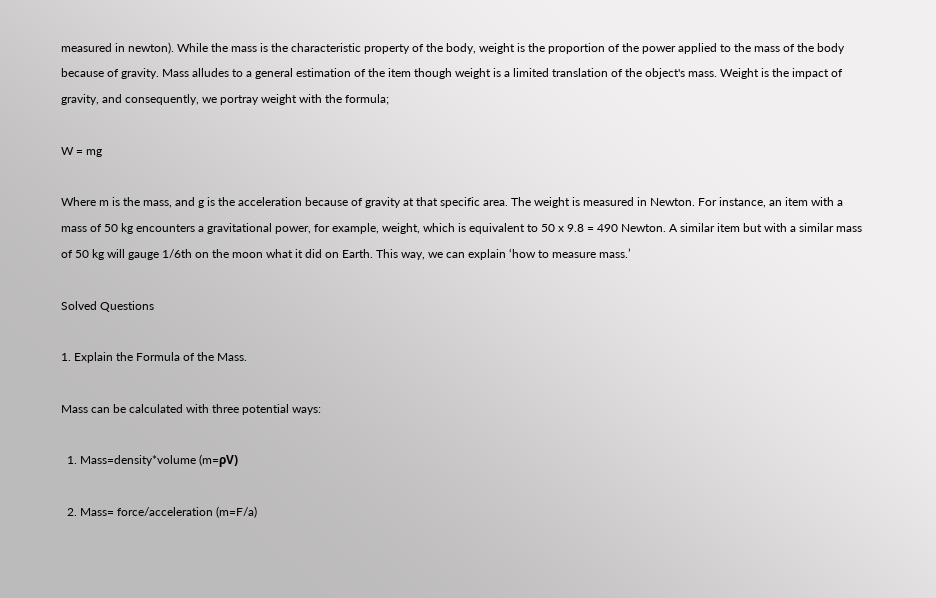measured in newton). While the mass is the characteristic property of the body, weight is the proportion of the power applied to the mass of the body because of gravity. Mass alludes to a general estimation of the item though weight is a limited translation of the object's mass. Weight is the impact of gravity, and consequently, we portray weight with the formula;

W = mg

Where m is the mass, and g is the acceleration because of gravity at that specific area. The weight is measured in Newton. For instance, an item with a mass of 50 kg encounters a gravitational power, for example, weight, which is equivalent to 50 x 9.8 = 490 Newton. A similar item but with a similar mass of 50 kg will gauge 1/6th on the moon what it did on Earth. This way, we can explain ‘how to measure mass.’

Solved Questions

1. Explain the Formula of the Mass.

Mass can be calculated with three potential ways:

  1. Mass=density*volume (m=ρV)

  2. Mass= force/acceleration (m=F/a)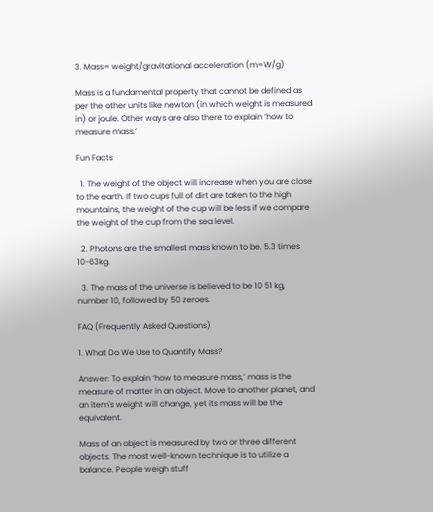3. Mass= weight/gravitational acceleration (m=W/g)

Mass is a fundamental property that cannot be defined as per the other units like newton (in which weight is measured in) or joule. Other ways are also there to explain ‘how to measure mass.’

Fun Facts

  1. The weight of the object will increase when you are close to the earth. If two cups full of dirt are taken to the high mountains, the weight of the cup will be less if we compare the weight of the cup from the sea level.

  2. Photons are the smallest mass known to be. 5.3 times 10-63kg.

  3. The mass of the universe is believed to be 10 51 kg, number 10, followed by 50 zeroes.

FAQ (Frequently Asked Questions)

1. What Do We Use to Quantify Mass?

Answer: To explain ‘how to measure mass,’ mass is the measure of matter in an object. Move to another planet, and an item's weight will change, yet its mass will be the equivalent.

Mass of an object is measured by two or three different objects. The most well-known technique is to utilize a balance. People weigh stuff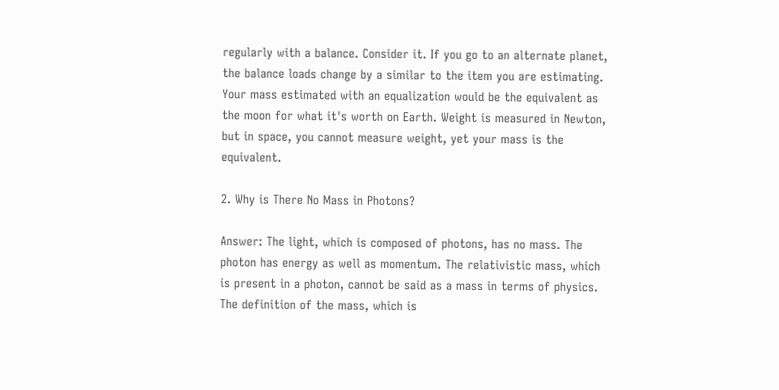regularly with a balance. Consider it. If you go to an alternate planet, the balance loads change by a similar to the item you are estimating. Your mass estimated with an equalization would be the equivalent as the moon for what it's worth on Earth. Weight is measured in Newton, but in space, you cannot measure weight, yet your mass is the equivalent.

2. Why is There No Mass in Photons?

Answer: The light, which is composed of photons, has no mass. The photon has energy as well as momentum. The relativistic mass, which is present in a photon, cannot be said as a mass in terms of physics. The definition of the mass, which is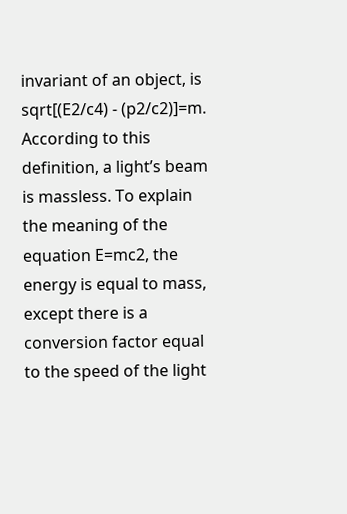invariant of an object, is sqrt[(E2/c4) - (p2/c2)]=m. According to this definition, a light’s beam is massless. To explain the meaning of the equation E=mc2, the energy is equal to mass, except there is a conversion factor equal to the speed of the light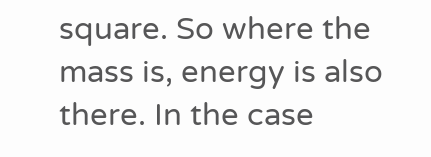square. So where the mass is, energy is also there. In the case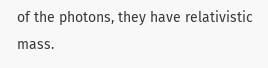of the photons, they have relativistic mass.